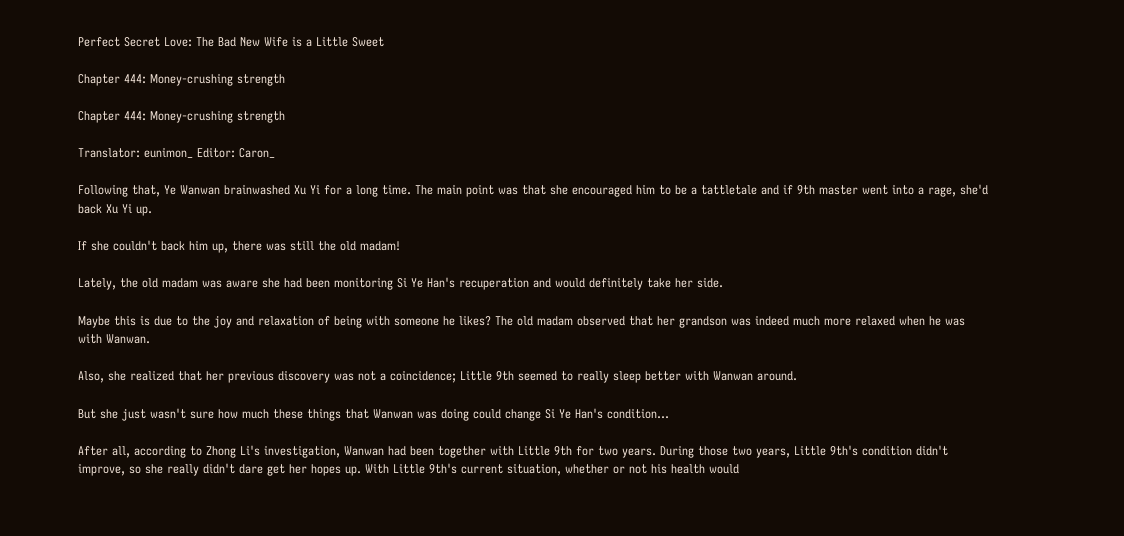Perfect Secret Love: The Bad New Wife is a Little Sweet

Chapter 444: Money-crushing strength

Chapter 444: Money-crushing strength

Translator: eunimon_ Editor: Caron_

Following that, Ye Wanwan brainwashed Xu Yi for a long time. The main point was that she encouraged him to be a tattletale and if 9th master went into a rage, she'd back Xu Yi up.

If she couldn't back him up, there was still the old madam!

Lately, the old madam was aware she had been monitoring Si Ye Han's recuperation and would definitely take her side.

Maybe this is due to the joy and relaxation of being with someone he likes? The old madam observed that her grandson was indeed much more relaxed when he was with Wanwan.

Also, she realized that her previous discovery was not a coincidence; Little 9th seemed to really sleep better with Wanwan around.

But she just wasn't sure how much these things that Wanwan was doing could change Si Ye Han's condition...

After all, according to Zhong Li's investigation, Wanwan had been together with Little 9th for two years. During those two years, Little 9th's condition didn't improve, so she really didn't dare get her hopes up. With Little 9th's current situation, whether or not his health would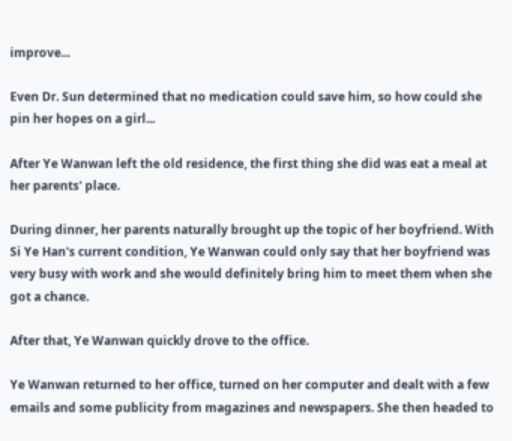improve...

Even Dr. Sun determined that no medication could save him, so how could she pin her hopes on a girl...

After Ye Wanwan left the old residence, the first thing she did was eat a meal at her parents' place.

During dinner, her parents naturally brought up the topic of her boyfriend. With Si Ye Han's current condition, Ye Wanwan could only say that her boyfriend was very busy with work and she would definitely bring him to meet them when she got a chance.

After that, Ye Wanwan quickly drove to the office.

Ye Wanwan returned to her office, turned on her computer and dealt with a few emails and some publicity from magazines and newspapers. She then headed to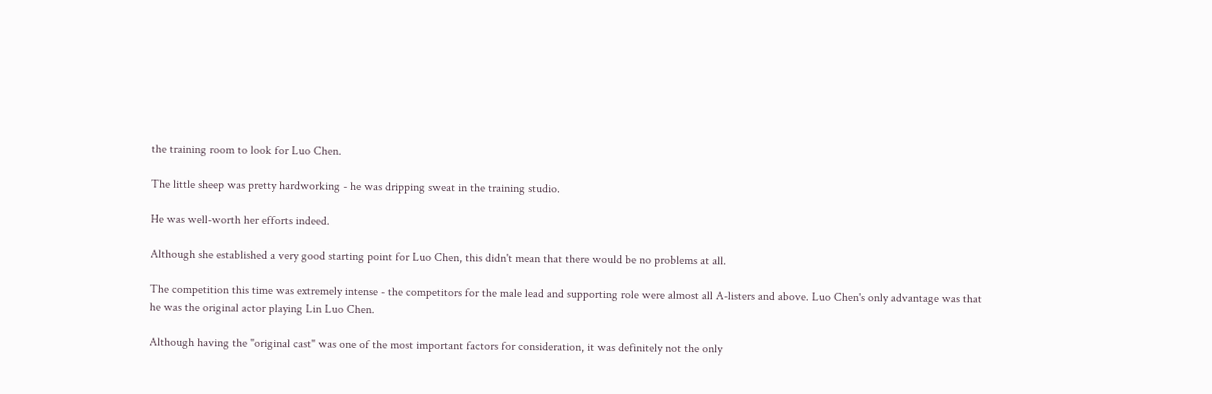the training room to look for Luo Chen.

The little sheep was pretty hardworking - he was dripping sweat in the training studio.

He was well-worth her efforts indeed.

Although she established a very good starting point for Luo Chen, this didn't mean that there would be no problems at all.

The competition this time was extremely intense - the competitors for the male lead and supporting role were almost all A-listers and above. Luo Chen's only advantage was that he was the original actor playing Lin Luo Chen.

Although having the "original cast" was one of the most important factors for consideration, it was definitely not the only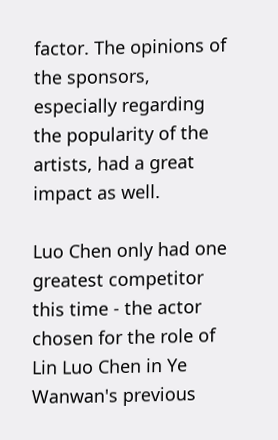factor. The opinions of the sponsors, especially regarding the popularity of the artists, had a great impact as well.

Luo Chen only had one greatest competitor this time - the actor chosen for the role of Lin Luo Chen in Ye Wanwan's previous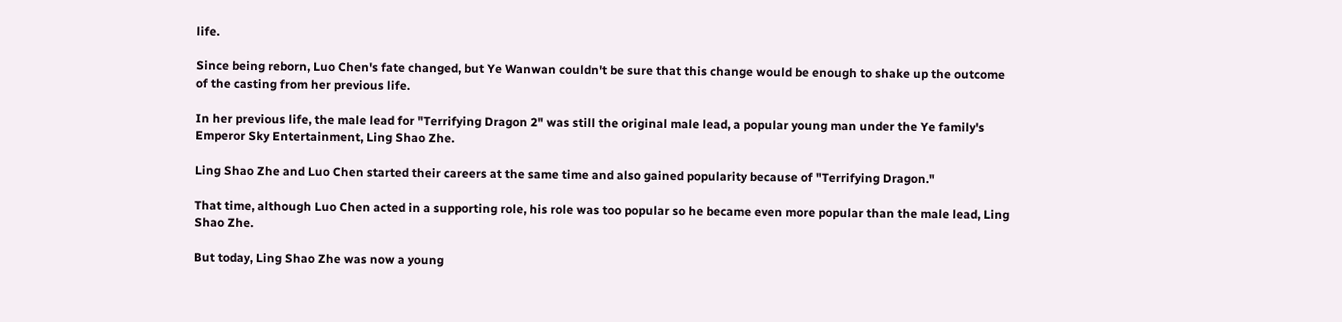life.

Since being reborn, Luo Chen's fate changed, but Ye Wanwan couldn't be sure that this change would be enough to shake up the outcome of the casting from her previous life.

In her previous life, the male lead for "Terrifying Dragon 2" was still the original male lead, a popular young man under the Ye family's Emperor Sky Entertainment, Ling Shao Zhe.

Ling Shao Zhe and Luo Chen started their careers at the same time and also gained popularity because of "Terrifying Dragon."

That time, although Luo Chen acted in a supporting role, his role was too popular so he became even more popular than the male lead, Ling Shao Zhe.

But today, Ling Shao Zhe was now a young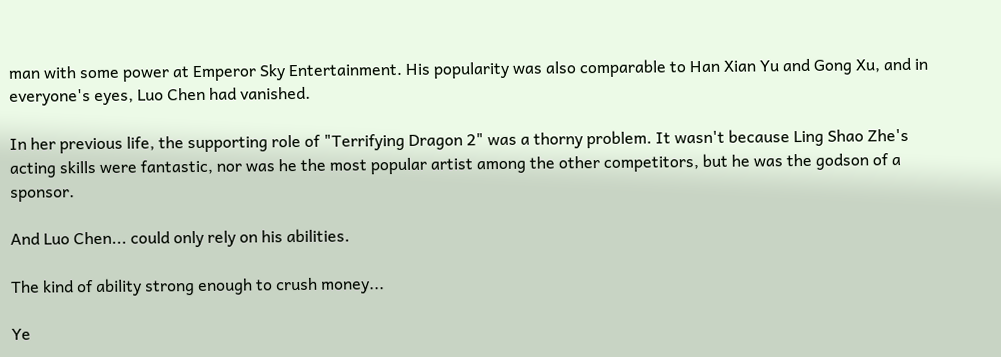man with some power at Emperor Sky Entertainment. His popularity was also comparable to Han Xian Yu and Gong Xu, and in everyone's eyes, Luo Chen had vanished.

In her previous life, the supporting role of "Terrifying Dragon 2" was a thorny problem. It wasn't because Ling Shao Zhe's acting skills were fantastic, nor was he the most popular artist among the other competitors, but he was the godson of a sponsor.

And Luo Chen... could only rely on his abilities.

The kind of ability strong enough to crush money...

Ye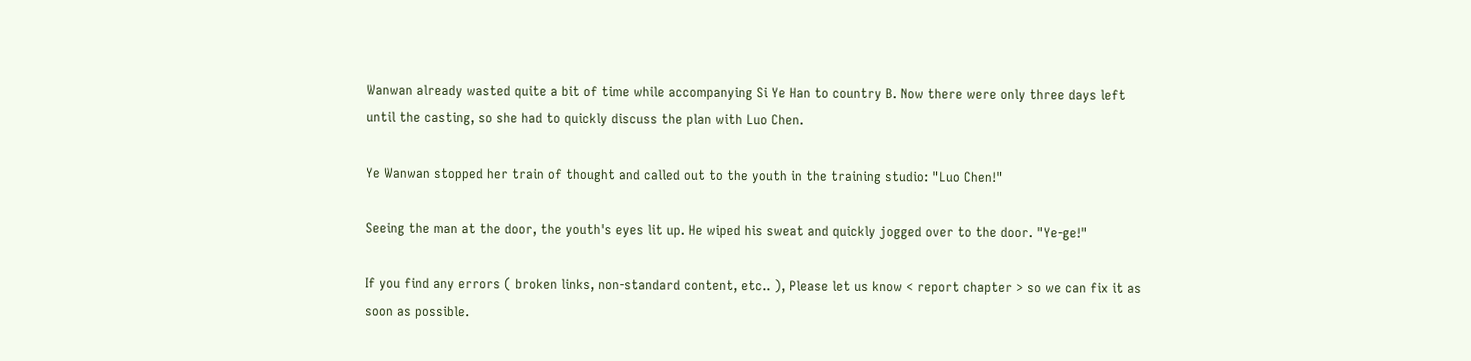Wanwan already wasted quite a bit of time while accompanying Si Ye Han to country B. Now there were only three days left until the casting, so she had to quickly discuss the plan with Luo Chen.

Ye Wanwan stopped her train of thought and called out to the youth in the training studio: "Luo Chen!"

Seeing the man at the door, the youth's eyes lit up. He wiped his sweat and quickly jogged over to the door. "Ye-ge!"

If you find any errors ( broken links, non-standard content, etc.. ), Please let us know < report chapter > so we can fix it as soon as possible.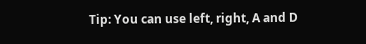Tip: You can use left, right, A and D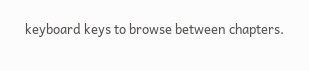keyboard keys to browse between chapters.